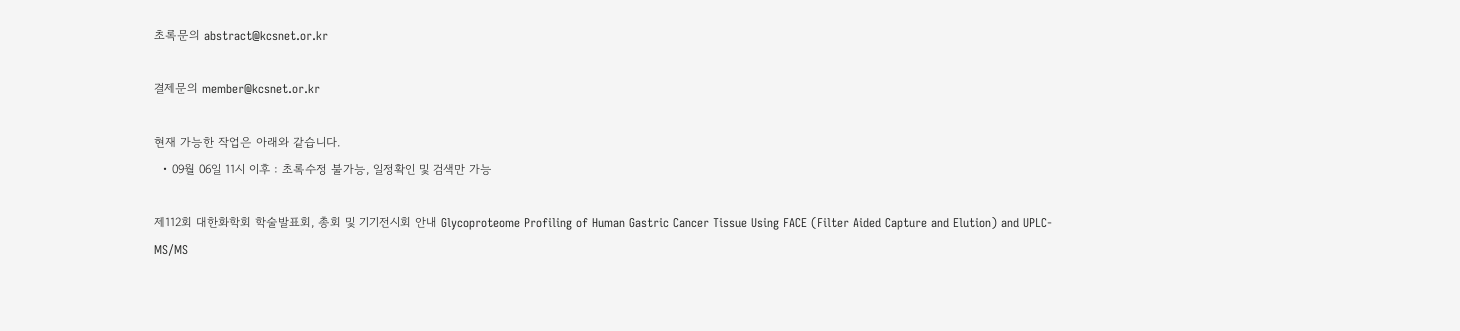초록문의 abstract@kcsnet.or.kr

결제문의 member@kcsnet.or.kr

현재 가능한 작업은 아래와 같습니다.
  • 09월 06일 11시 이후 : 초록수정 불가능, 일정확인 및 검색만 가능

제112회 대한화학회 학술발표회, 총회 및 기기전시회 안내 Glycoproteome Profiling of Human Gastric Cancer Tissue Using FACE (Filter Aided Capture and Elution) and UPLC-MS/MS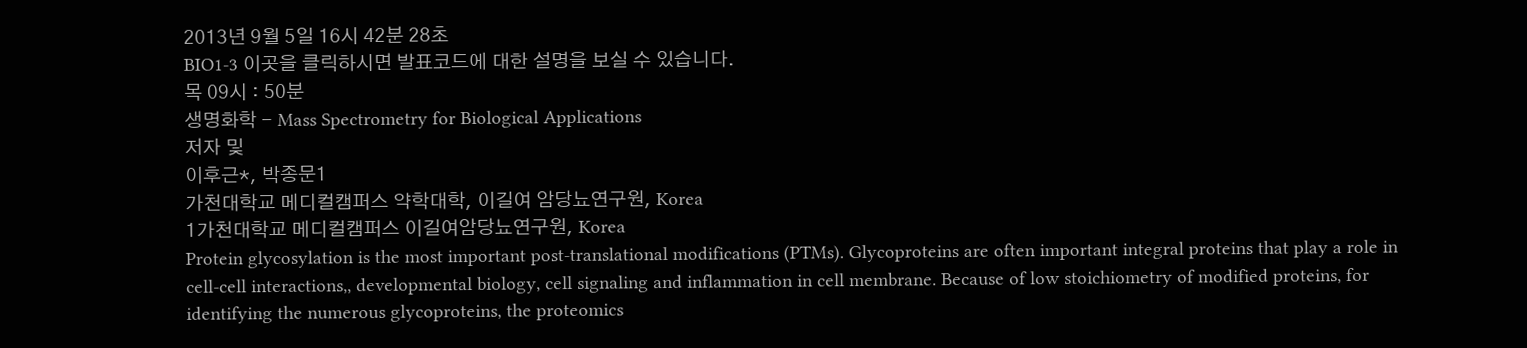2013년 9월 5일 16시 42분 28초
BIO1-3 이곳을 클릭하시면 발표코드에 대한 설명을 보실 수 있습니다.
목 09시 : 50분
생명화학 - Mass Spectrometry for Biological Applications
저자 및
이후근*, 박종문1
가천대학교 메디컬캠퍼스 약학대학, 이길여 암당뇨연구원, Korea
1가천대학교 메디컬캠퍼스 이길여암당뇨연구원, Korea
Protein glycosylation is the most important post-translational modifications (PTMs). Glycoproteins are often important integral proteins that play a role in cell-cell interactions,, developmental biology, cell signaling and inflammation in cell membrane. Because of low stoichiometry of modified proteins, for identifying the numerous glycoproteins, the proteomics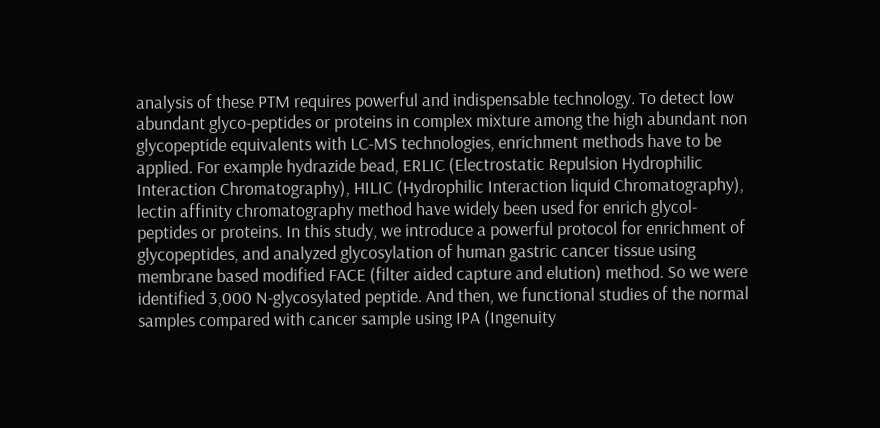analysis of these PTM requires powerful and indispensable technology. To detect low abundant glyco-peptides or proteins in complex mixture among the high abundant non glycopeptide equivalents with LC-MS technologies, enrichment methods have to be applied. For example hydrazide bead, ERLIC (Electrostatic Repulsion Hydrophilic Interaction Chromatography), HILIC (Hydrophilic Interaction liquid Chromatography), lectin affinity chromatography method have widely been used for enrich glycol- peptides or proteins. In this study, we introduce a powerful protocol for enrichment of glycopeptides, and analyzed glycosylation of human gastric cancer tissue using membrane based modified FACE (filter aided capture and elution) method. So we were identified 3,000 N-glycosylated peptide. And then, we functional studies of the normal samples compared with cancer sample using IPA (Ingenuity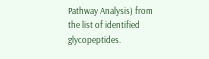Pathway Analysis) from the list of identified glycopeptides.